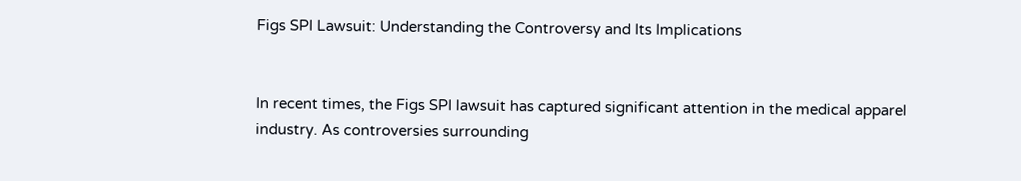Figs SPI Lawsuit: Understanding the Controversy and Its Implications


In recent times, the Figs SPI lawsuit has captured significant attention in the medical apparel industry. As controversies surrounding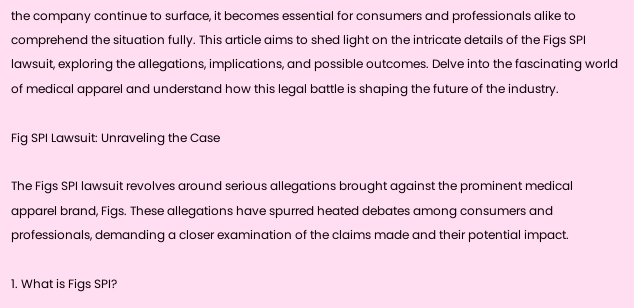the company continue to surface, it becomes essential for consumers and professionals alike to comprehend the situation fully. This article aims to shed light on the intricate details of the Figs SPI lawsuit, exploring the allegations, implications, and possible outcomes. Delve into the fascinating world of medical apparel and understand how this legal battle is shaping the future of the industry.

Fig SPI Lawsuit: Unraveling the Case

The Figs SPI lawsuit revolves around serious allegations brought against the prominent medical apparel brand, Figs. These allegations have spurred heated debates among consumers and professionals, demanding a closer examination of the claims made and their potential impact.

1. What is Figs SPI?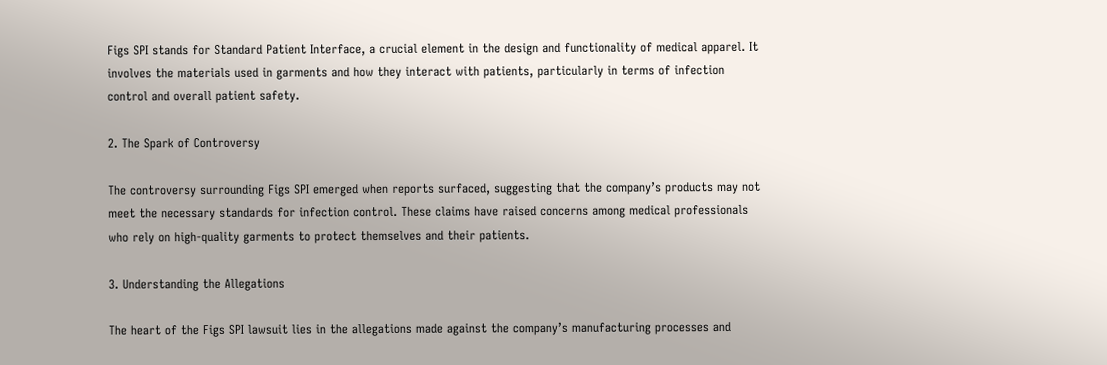Figs SPI stands for Standard Patient Interface, a crucial element in the design and functionality of medical apparel. It involves the materials used in garments and how they interact with patients, particularly in terms of infection control and overall patient safety.

2. The Spark of Controversy

The controversy surrounding Figs SPI emerged when reports surfaced, suggesting that the company’s products may not meet the necessary standards for infection control. These claims have raised concerns among medical professionals who rely on high-quality garments to protect themselves and their patients.

3. Understanding the Allegations

The heart of the Figs SPI lawsuit lies in the allegations made against the company’s manufacturing processes and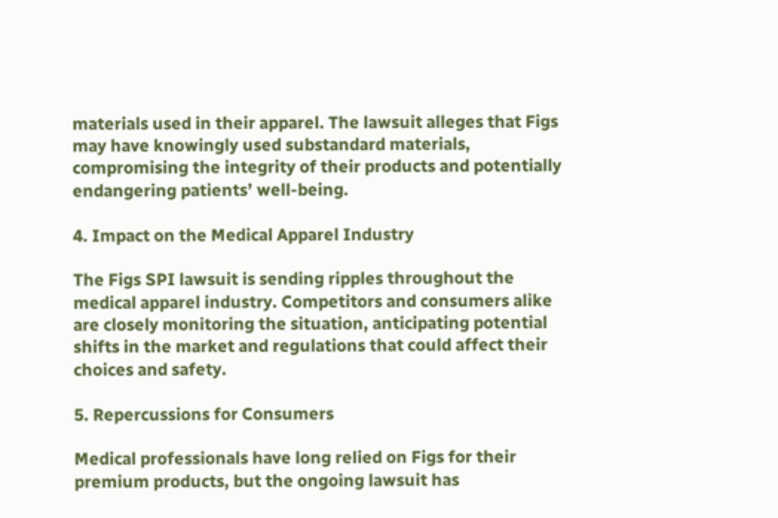materials used in their apparel. The lawsuit alleges that Figs may have knowingly used substandard materials, compromising the integrity of their products and potentially endangering patients’ well-being.

4. Impact on the Medical Apparel Industry

The Figs SPI lawsuit is sending ripples throughout the medical apparel industry. Competitors and consumers alike are closely monitoring the situation, anticipating potential shifts in the market and regulations that could affect their choices and safety.

5. Repercussions for Consumers

Medical professionals have long relied on Figs for their premium products, but the ongoing lawsuit has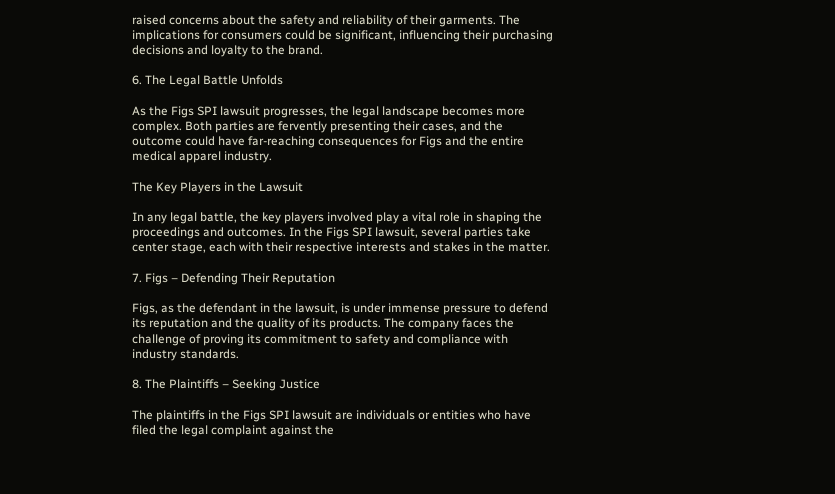raised concerns about the safety and reliability of their garments. The implications for consumers could be significant, influencing their purchasing decisions and loyalty to the brand.

6. The Legal Battle Unfolds

As the Figs SPI lawsuit progresses, the legal landscape becomes more complex. Both parties are fervently presenting their cases, and the outcome could have far-reaching consequences for Figs and the entire medical apparel industry.

The Key Players in the Lawsuit

In any legal battle, the key players involved play a vital role in shaping the proceedings and outcomes. In the Figs SPI lawsuit, several parties take center stage, each with their respective interests and stakes in the matter.

7. Figs – Defending Their Reputation

Figs, as the defendant in the lawsuit, is under immense pressure to defend its reputation and the quality of its products. The company faces the challenge of proving its commitment to safety and compliance with industry standards.

8. The Plaintiffs – Seeking Justice

The plaintiffs in the Figs SPI lawsuit are individuals or entities who have filed the legal complaint against the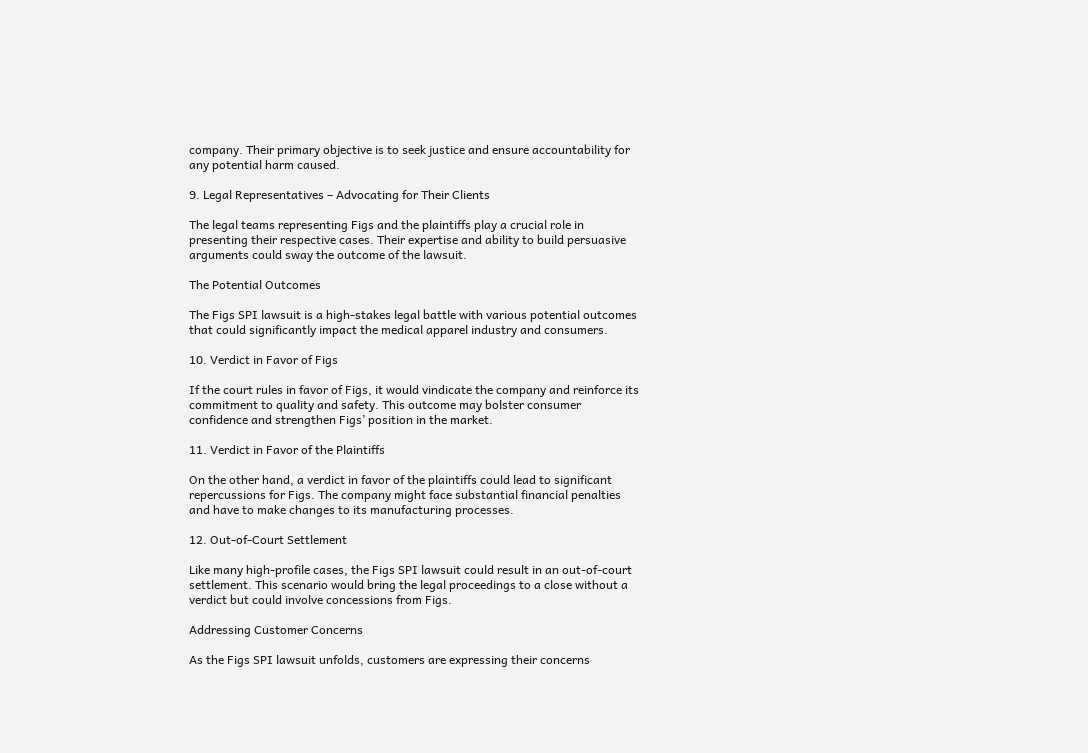company. Their primary objective is to seek justice and ensure accountability for any potential harm caused.

9. Legal Representatives – Advocating for Their Clients

The legal teams representing Figs and the plaintiffs play a crucial role in presenting their respective cases. Their expertise and ability to build persuasive arguments could sway the outcome of the lawsuit.

The Potential Outcomes

The Figs SPI lawsuit is a high-stakes legal battle with various potential outcomes that could significantly impact the medical apparel industry and consumers.

10. Verdict in Favor of Figs

If the court rules in favor of Figs, it would vindicate the company and reinforce its commitment to quality and safety. This outcome may bolster consumer confidence and strengthen Figs’ position in the market.

11. Verdict in Favor of the Plaintiffs

On the other hand, a verdict in favor of the plaintiffs could lead to significant repercussions for Figs. The company might face substantial financial penalties and have to make changes to its manufacturing processes.

12. Out-of-Court Settlement

Like many high-profile cases, the Figs SPI lawsuit could result in an out-of-court settlement. This scenario would bring the legal proceedings to a close without a verdict but could involve concessions from Figs.

Addressing Customer Concerns

As the Figs SPI lawsuit unfolds, customers are expressing their concerns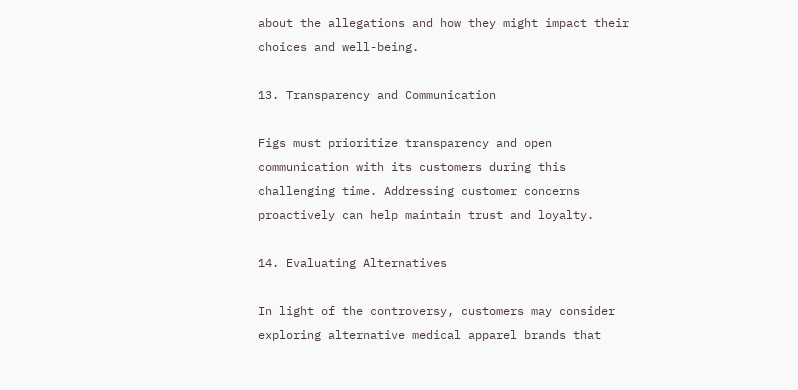about the allegations and how they might impact their choices and well-being.

13. Transparency and Communication

Figs must prioritize transparency and open communication with its customers during this challenging time. Addressing customer concerns proactively can help maintain trust and loyalty.

14. Evaluating Alternatives

In light of the controversy, customers may consider exploring alternative medical apparel brands that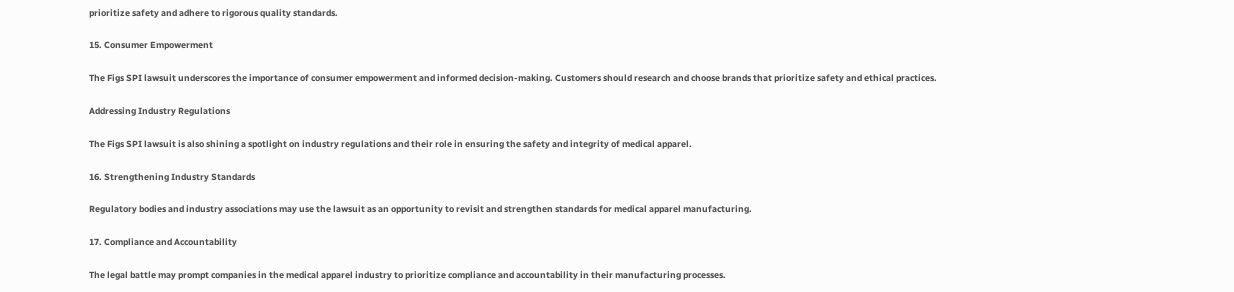prioritize safety and adhere to rigorous quality standards.

15. Consumer Empowerment

The Figs SPI lawsuit underscores the importance of consumer empowerment and informed decision-making. Customers should research and choose brands that prioritize safety and ethical practices.

Addressing Industry Regulations

The Figs SPI lawsuit is also shining a spotlight on industry regulations and their role in ensuring the safety and integrity of medical apparel.

16. Strengthening Industry Standards

Regulatory bodies and industry associations may use the lawsuit as an opportunity to revisit and strengthen standards for medical apparel manufacturing.

17. Compliance and Accountability

The legal battle may prompt companies in the medical apparel industry to prioritize compliance and accountability in their manufacturing processes.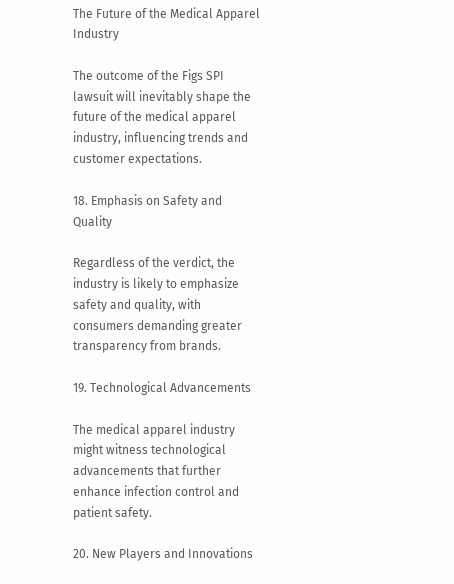The Future of the Medical Apparel Industry

The outcome of the Figs SPI lawsuit will inevitably shape the future of the medical apparel industry, influencing trends and customer expectations.

18. Emphasis on Safety and Quality

Regardless of the verdict, the industry is likely to emphasize safety and quality, with consumers demanding greater transparency from brands.

19. Technological Advancements

The medical apparel industry might witness technological advancements that further enhance infection control and patient safety.

20. New Players and Innovations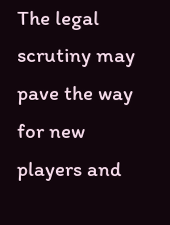The legal scrutiny may pave the way for new players and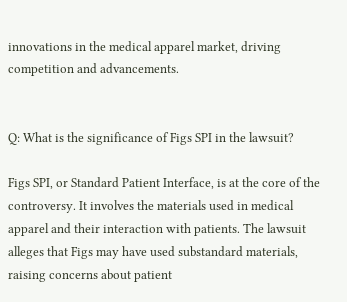innovations in the medical apparel market, driving competition and advancements.


Q: What is the significance of Figs SPI in the lawsuit?

Figs SPI, or Standard Patient Interface, is at the core of the controversy. It involves the materials used in medical apparel and their interaction with patients. The lawsuit alleges that Figs may have used substandard materials, raising concerns about patient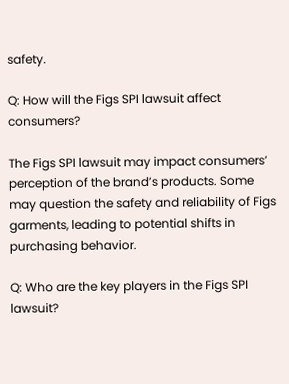safety.

Q: How will the Figs SPI lawsuit affect consumers?

The Figs SPI lawsuit may impact consumers’ perception of the brand’s products. Some may question the safety and reliability of Figs garments, leading to potential shifts in purchasing behavior.

Q: Who are the key players in the Figs SPI lawsuit?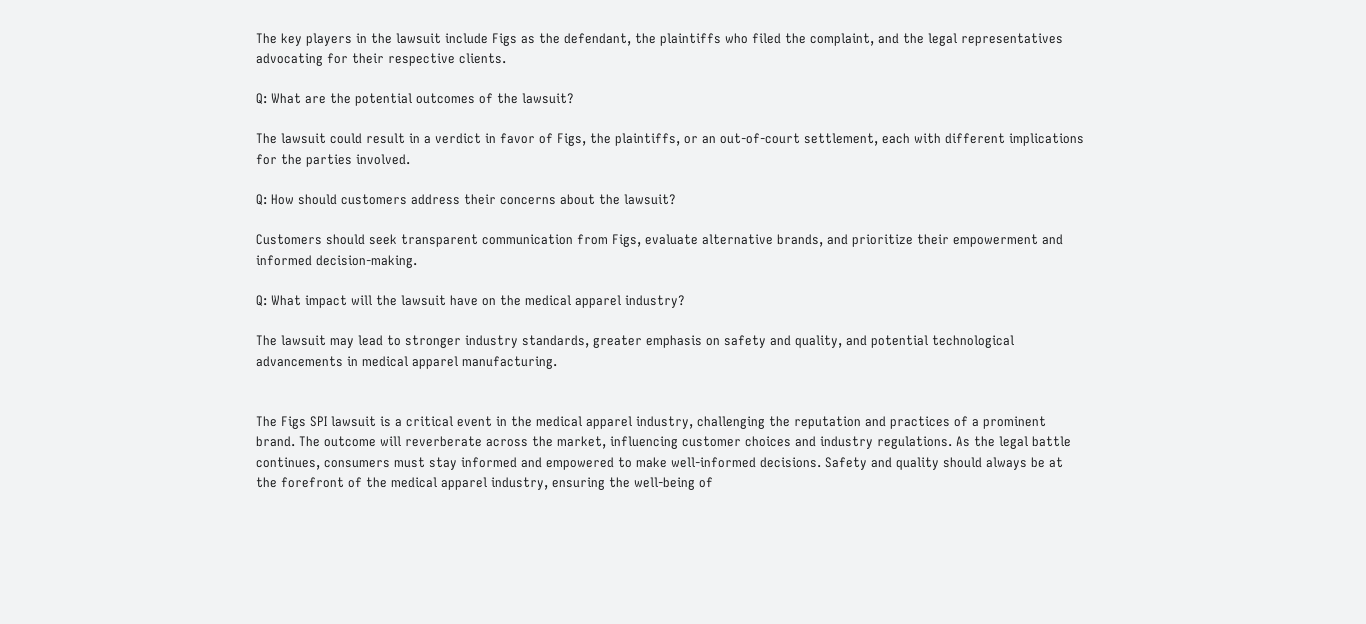The key players in the lawsuit include Figs as the defendant, the plaintiffs who filed the complaint, and the legal representatives advocating for their respective clients.

Q: What are the potential outcomes of the lawsuit?

The lawsuit could result in a verdict in favor of Figs, the plaintiffs, or an out-of-court settlement, each with different implications for the parties involved.

Q: How should customers address their concerns about the lawsuit?

Customers should seek transparent communication from Figs, evaluate alternative brands, and prioritize their empowerment and informed decision-making.

Q: What impact will the lawsuit have on the medical apparel industry?

The lawsuit may lead to stronger industry standards, greater emphasis on safety and quality, and potential technological advancements in medical apparel manufacturing.


The Figs SPI lawsuit is a critical event in the medical apparel industry, challenging the reputation and practices of a prominent brand. The outcome will reverberate across the market, influencing customer choices and industry regulations. As the legal battle continues, consumers must stay informed and empowered to make well-informed decisions. Safety and quality should always be at the forefront of the medical apparel industry, ensuring the well-being of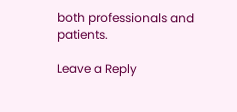both professionals and patients.

Leave a Reply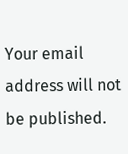Your email address will not be published.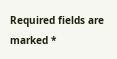Required fields are marked *